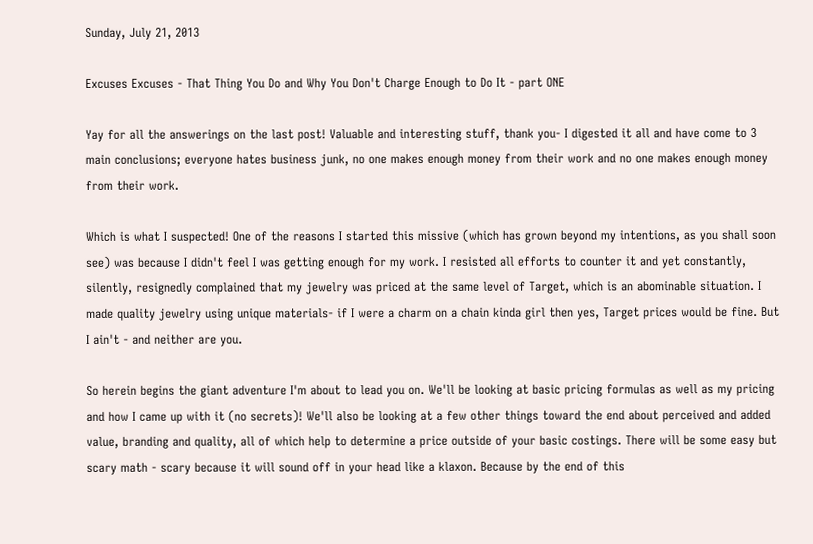Sunday, July 21, 2013

Excuses Excuses - That Thing You Do and Why You Don't Charge Enough to Do It - part ONE

Yay for all the answerings on the last post! Valuable and interesting stuff, thank you- I digested it all and have come to 3 main conclusions; everyone hates business junk, no one makes enough money from their work and no one makes enough money from their work.

Which is what I suspected! One of the reasons I started this missive (which has grown beyond my intentions, as you shall soon see) was because I didn't feel I was getting enough for my work. I resisted all efforts to counter it and yet constantly, silently, resignedly complained that my jewelry was priced at the same level of Target, which is an abominable situation. I made quality jewelry using unique materials- if I were a charm on a chain kinda girl then yes, Target prices would be fine. But I ain't - and neither are you.

So herein begins the giant adventure I'm about to lead you on. We'll be looking at basic pricing formulas as well as my pricing and how I came up with it (no secrets)! We'll also be looking at a few other things toward the end about perceived and added value, branding and quality, all of which help to determine a price outside of your basic costings. There will be some easy but scary math - scary because it will sound off in your head like a klaxon. Because by the end of this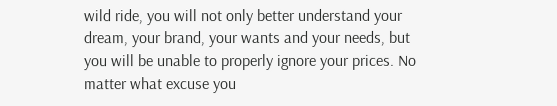wild ride, you will not only better understand your dream, your brand, your wants and your needs, but you will be unable to properly ignore your prices. No matter what excuse you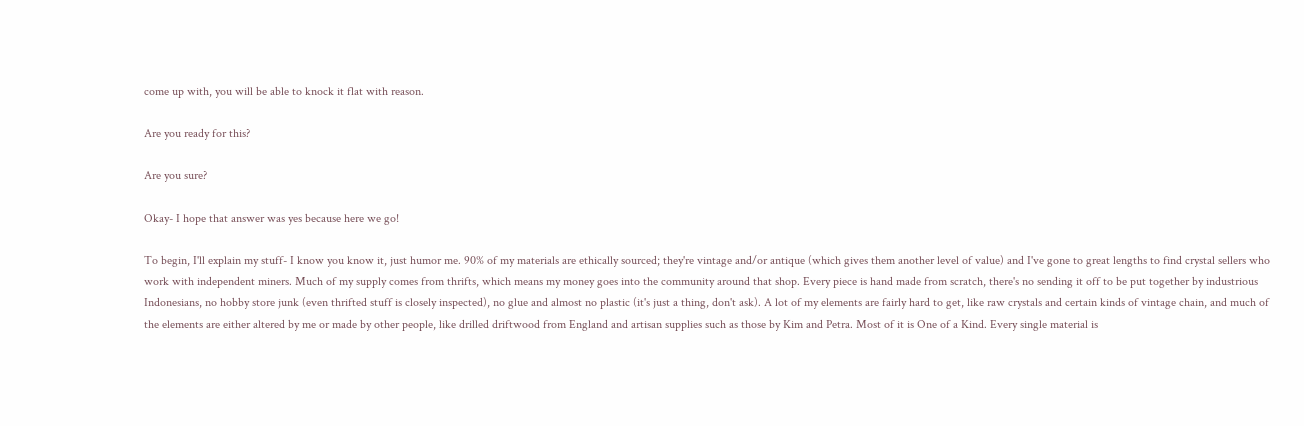come up with, you will be able to knock it flat with reason.

Are you ready for this?

Are you sure?

Okay- I hope that answer was yes because here we go!

To begin, I'll explain my stuff- I know you know it, just humor me. 90% of my materials are ethically sourced; they're vintage and/or antique (which gives them another level of value) and I've gone to great lengths to find crystal sellers who work with independent miners. Much of my supply comes from thrifts, which means my money goes into the community around that shop. Every piece is hand made from scratch, there's no sending it off to be put together by industrious Indonesians, no hobby store junk (even thrifted stuff is closely inspected), no glue and almost no plastic (it's just a thing, don't ask). A lot of my elements are fairly hard to get, like raw crystals and certain kinds of vintage chain, and much of the elements are either altered by me or made by other people, like drilled driftwood from England and artisan supplies such as those by Kim and Petra. Most of it is One of a Kind. Every single material is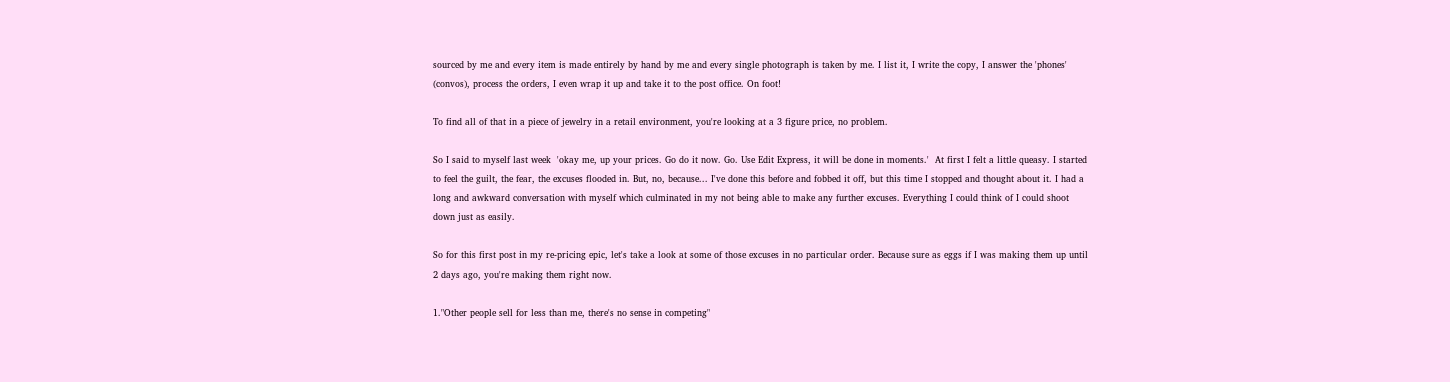sourced by me and every item is made entirely by hand by me and every single photograph is taken by me. I list it, I write the copy, I answer the 'phones' (convos), process the orders, I even wrap it up and take it to the post office. On foot!

To find all of that in a piece of jewelry in a retail environment, you're looking at a 3 figure price, no problem.

So I said to myself last week  'okay me, up your prices. Go do it now. Go. Use Edit Express, it will be done in moments.'  At first I felt a little queasy. I started to feel the guilt, the fear, the excuses flooded in. But, no, because... I've done this before and fobbed it off, but this time I stopped and thought about it. I had a long and awkward conversation with myself which culminated in my not being able to make any further excuses. Everything I could think of I could shoot down just as easily.

So for this first post in my re-pricing epic, let's take a look at some of those excuses in no particular order. Because sure as eggs if I was making them up until 2 days ago, you're making them right now.

1."Other people sell for less than me, there's no sense in competing"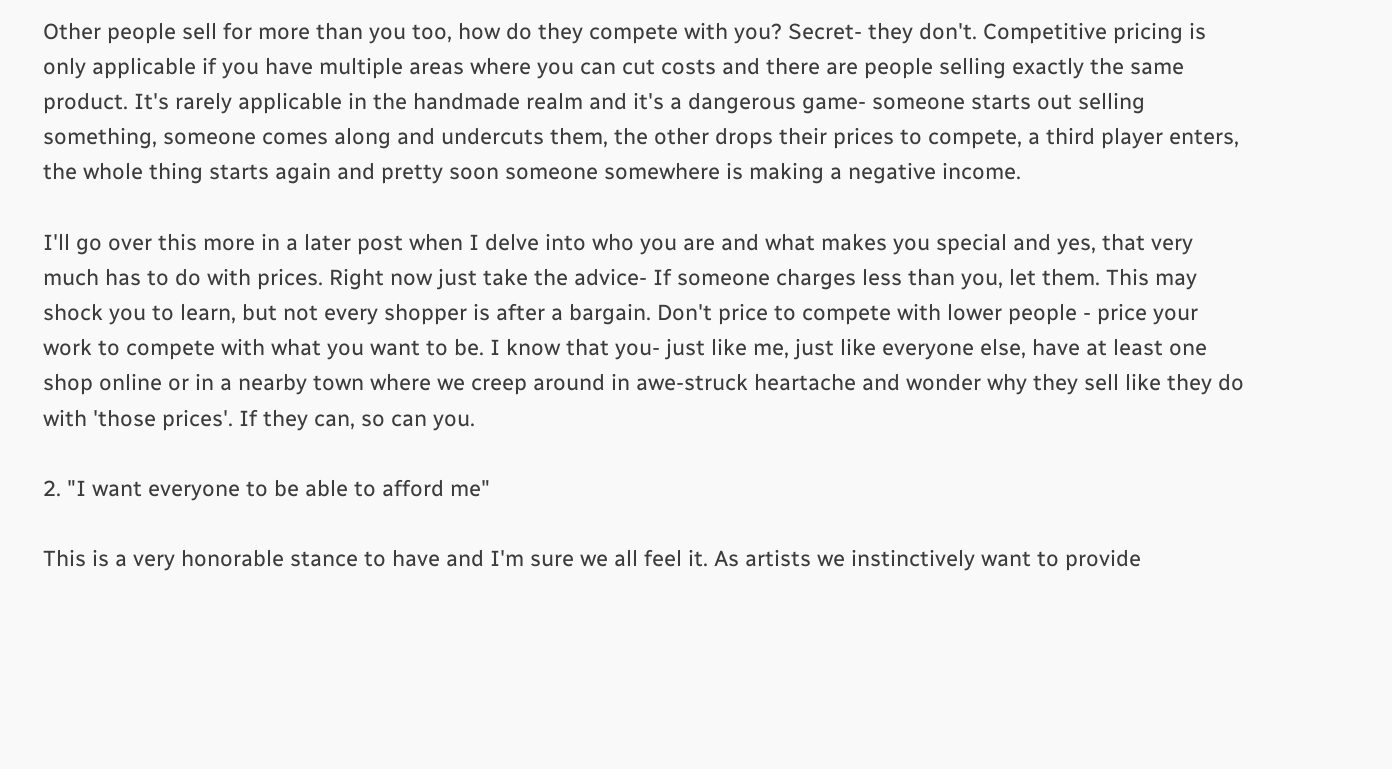Other people sell for more than you too, how do they compete with you? Secret- they don't. Competitive pricing is only applicable if you have multiple areas where you can cut costs and there are people selling exactly the same product. It's rarely applicable in the handmade realm and it's a dangerous game- someone starts out selling something, someone comes along and undercuts them, the other drops their prices to compete, a third player enters, the whole thing starts again and pretty soon someone somewhere is making a negative income.

I'll go over this more in a later post when I delve into who you are and what makes you special and yes, that very much has to do with prices. Right now just take the advice- If someone charges less than you, let them. This may shock you to learn, but not every shopper is after a bargain. Don't price to compete with lower people - price your work to compete with what you want to be. I know that you- just like me, just like everyone else, have at least one shop online or in a nearby town where we creep around in awe-struck heartache and wonder why they sell like they do with 'those prices'. If they can, so can you.

2. "I want everyone to be able to afford me"

This is a very honorable stance to have and I'm sure we all feel it. As artists we instinctively want to provide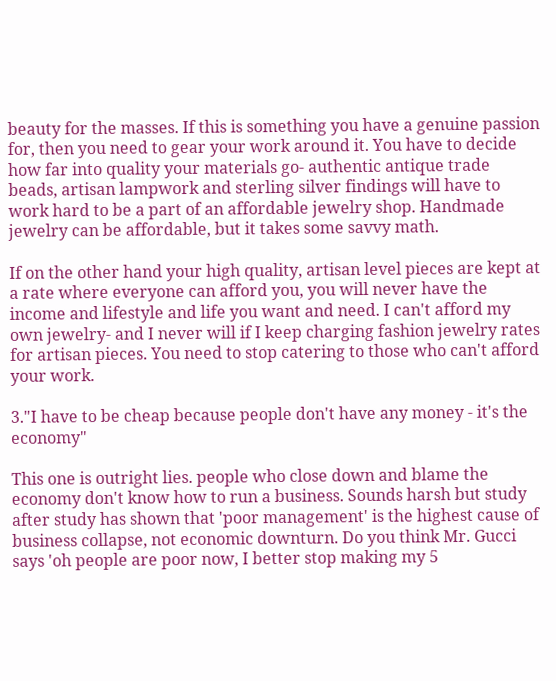beauty for the masses. If this is something you have a genuine passion for, then you need to gear your work around it. You have to decide how far into quality your materials go- authentic antique trade beads, artisan lampwork and sterling silver findings will have to work hard to be a part of an affordable jewelry shop. Handmade jewelry can be affordable, but it takes some savvy math.

If on the other hand your high quality, artisan level pieces are kept at a rate where everyone can afford you, you will never have the income and lifestyle and life you want and need. I can't afford my own jewelry- and I never will if I keep charging fashion jewelry rates for artisan pieces. You need to stop catering to those who can't afford your work.

3."I have to be cheap because people don't have any money - it's the economy"

This one is outright lies. people who close down and blame the economy don't know how to run a business. Sounds harsh but study after study has shown that 'poor management' is the highest cause of business collapse, not economic downturn. Do you think Mr. Gucci says 'oh people are poor now, I better stop making my 5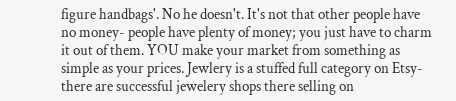figure handbags'. No he doesn't. It's not that other people have no money- people have plenty of money; you just have to charm it out of them. YOU make your market from something as simple as your prices. Jewlery is a stuffed full category on Etsy- there are successful jewelery shops there selling on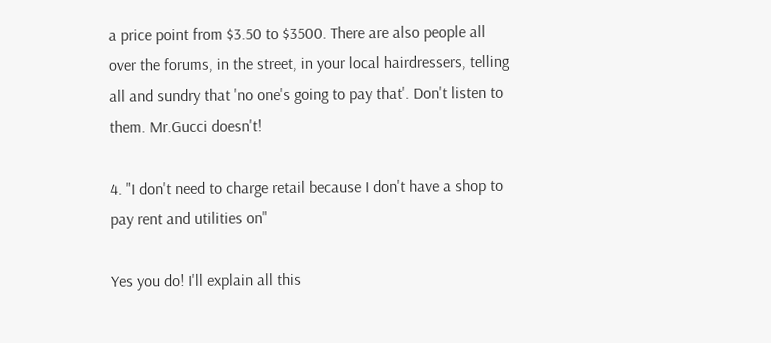a price point from $3.50 to $3500. There are also people all over the forums, in the street, in your local hairdressers, telling all and sundry that 'no one's going to pay that'. Don't listen to them. Mr.Gucci doesn't!

4. "I don't need to charge retail because I don't have a shop to pay rent and utilities on"

Yes you do! I'll explain all this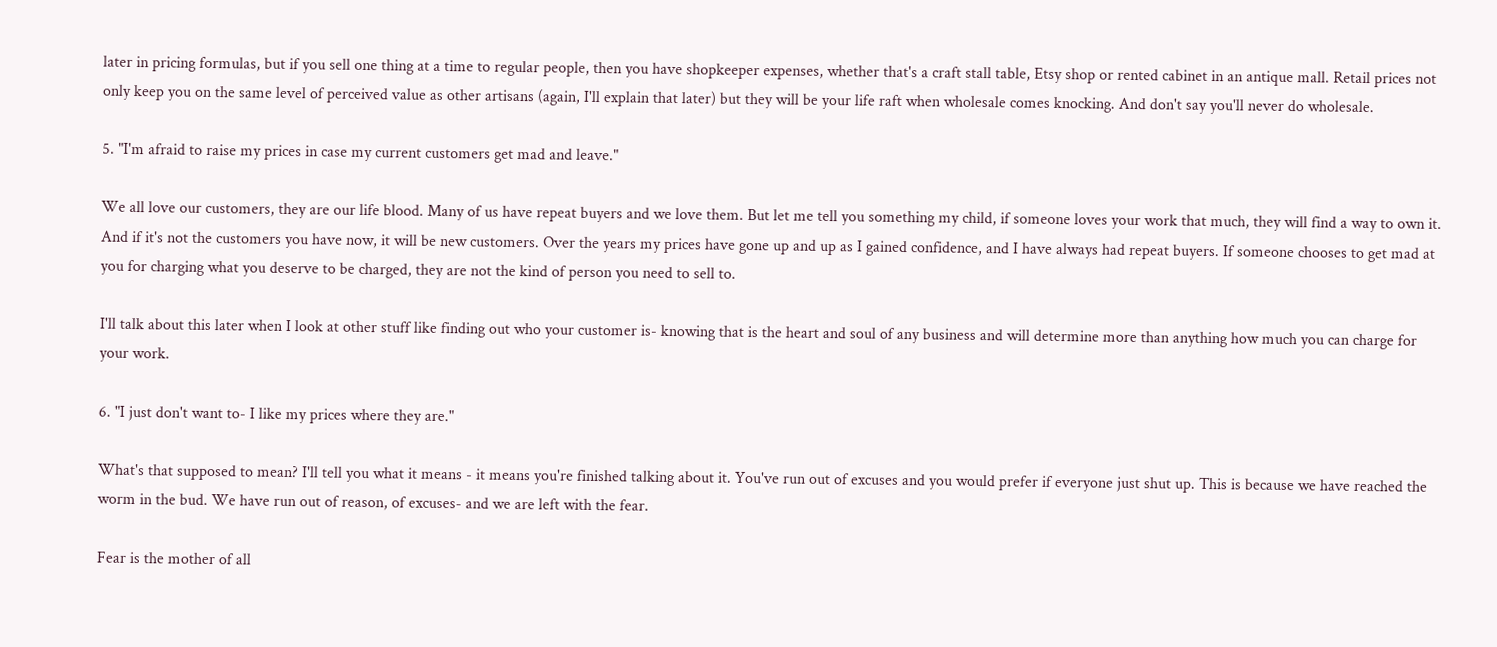later in pricing formulas, but if you sell one thing at a time to regular people, then you have shopkeeper expenses, whether that's a craft stall table, Etsy shop or rented cabinet in an antique mall. Retail prices not only keep you on the same level of perceived value as other artisans (again, I'll explain that later) but they will be your life raft when wholesale comes knocking. And don't say you'll never do wholesale.

5. "I'm afraid to raise my prices in case my current customers get mad and leave."

We all love our customers, they are our life blood. Many of us have repeat buyers and we love them. But let me tell you something my child, if someone loves your work that much, they will find a way to own it. And if it's not the customers you have now, it will be new customers. Over the years my prices have gone up and up as I gained confidence, and I have always had repeat buyers. If someone chooses to get mad at you for charging what you deserve to be charged, they are not the kind of person you need to sell to.

I'll talk about this later when I look at other stuff like finding out who your customer is- knowing that is the heart and soul of any business and will determine more than anything how much you can charge for your work.

6. "I just don't want to- I like my prices where they are."

What's that supposed to mean? I'll tell you what it means - it means you're finished talking about it. You've run out of excuses and you would prefer if everyone just shut up. This is because we have reached the worm in the bud. We have run out of reason, of excuses- and we are left with the fear.

Fear is the mother of all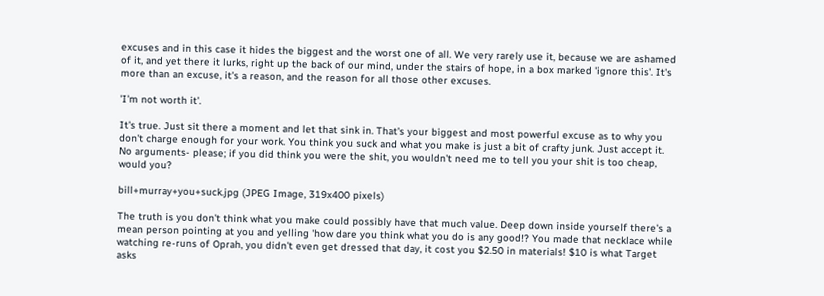excuses and in this case it hides the biggest and the worst one of all. We very rarely use it, because we are ashamed of it, and yet there it lurks, right up the back of our mind, under the stairs of hope, in a box marked 'ignore this'. It's more than an excuse, it's a reason, and the reason for all those other excuses.

'I'm not worth it'.

It's true. Just sit there a moment and let that sink in. That's your biggest and most powerful excuse as to why you don't charge enough for your work. You think you suck and what you make is just a bit of crafty junk. Just accept it. No arguments- please; if you did think you were the shit, you wouldn't need me to tell you your shit is too cheap, would you?

bill+murray+you+suck.jpg (JPEG Image, 319x400 pixels)

The truth is you don't think what you make could possibly have that much value. Deep down inside yourself there's a mean person pointing at you and yelling 'how dare you think what you do is any good!? You made that necklace while watching re-runs of Oprah, you didn't even get dressed that day, it cost you $2.50 in materials! $10 is what Target asks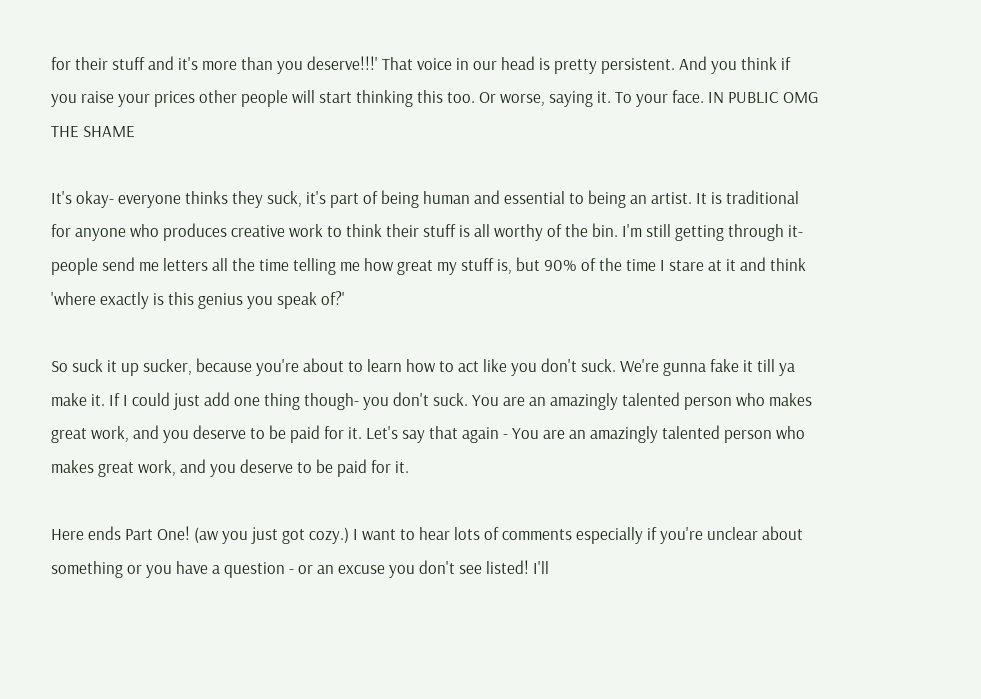for their stuff and it's more than you deserve!!!' That voice in our head is pretty persistent. And you think if you raise your prices other people will start thinking this too. Or worse, saying it. To your face. IN PUBLIC OMG THE SHAME

It's okay- everyone thinks they suck, it's part of being human and essential to being an artist. It is traditional for anyone who produces creative work to think their stuff is all worthy of the bin. I'm still getting through it- people send me letters all the time telling me how great my stuff is, but 90% of the time I stare at it and think 'where exactly is this genius you speak of?'

So suck it up sucker, because you're about to learn how to act like you don't suck. We're gunna fake it till ya make it. If I could just add one thing though- you don't suck. You are an amazingly talented person who makes great work, and you deserve to be paid for it. Let's say that again - You are an amazingly talented person who makes great work, and you deserve to be paid for it.

Here ends Part One! (aw you just got cozy.) I want to hear lots of comments especially if you're unclear about something or you have a question - or an excuse you don't see listed! I'll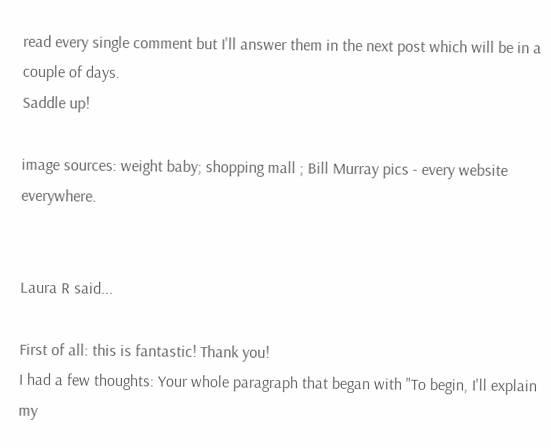read every single comment but I'll answer them in the next post which will be in a couple of days.
Saddle up!

image sources: weight baby; shopping mall ; Bill Murray pics - every website everywhere.


Laura R said...

First of all: this is fantastic! Thank you!
I had a few thoughts: Your whole paragraph that began with "To begin, I'll explain my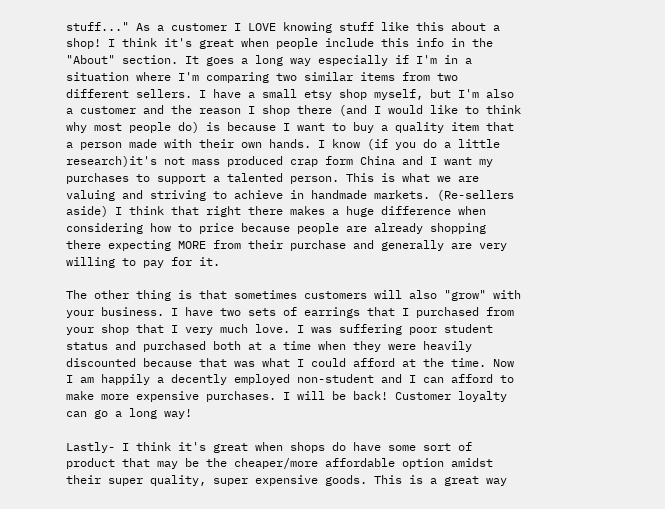stuff..." As a customer I LOVE knowing stuff like this about a shop! I think it's great when people include this info in the "About" section. It goes a long way especially if I'm in a situation where I'm comparing two similar items from two different sellers. I have a small etsy shop myself, but I'm also a customer and the reason I shop there (and I would like to think why most people do) is because I want to buy a quality item that a person made with their own hands. I know (if you do a little research)it's not mass produced crap form China and I want my purchases to support a talented person. This is what we are valuing and striving to achieve in handmade markets. (Re-sellers aside) I think that right there makes a huge difference when considering how to price because people are already shopping there expecting MORE from their purchase and generally are very willing to pay for it.

The other thing is that sometimes customers will also "grow" with your business. I have two sets of earrings that I purchased from your shop that I very much love. I was suffering poor student status and purchased both at a time when they were heavily discounted because that was what I could afford at the time. Now I am happily a decently employed non-student and I can afford to make more expensive purchases. I will be back! Customer loyalty can go a long way!

Lastly- I think it's great when shops do have some sort of product that may be the cheaper/more affordable option amidst their super quality, super expensive goods. This is a great way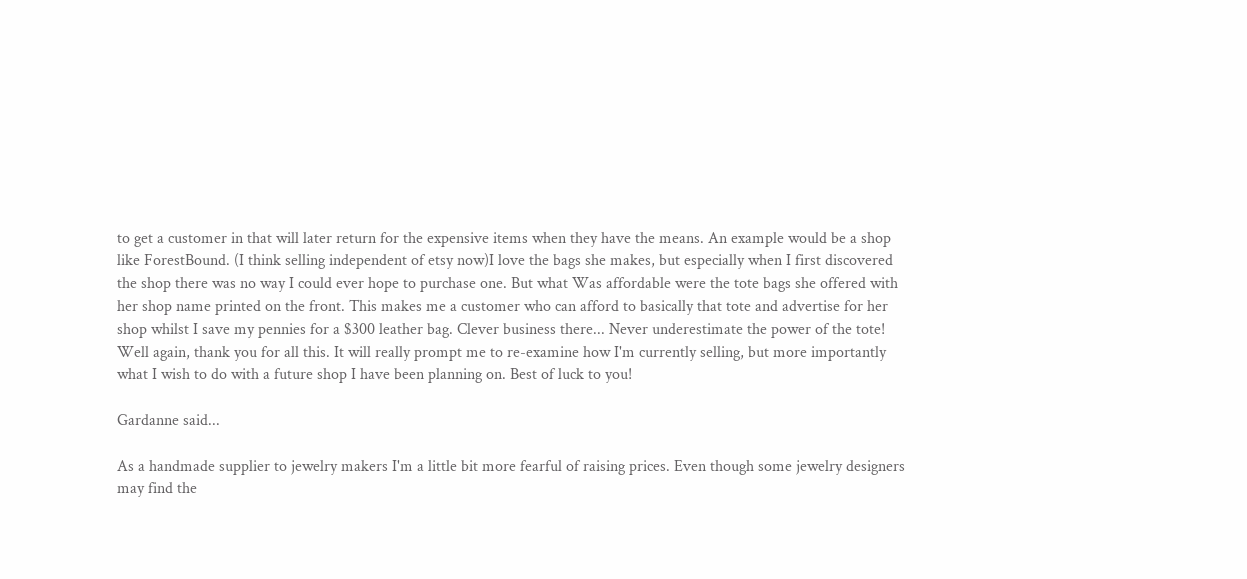to get a customer in that will later return for the expensive items when they have the means. An example would be a shop like ForestBound. (I think selling independent of etsy now)I love the bags she makes, but especially when I first discovered the shop there was no way I could ever hope to purchase one. But what Was affordable were the tote bags she offered with her shop name printed on the front. This makes me a customer who can afford to basically that tote and advertise for her shop whilst I save my pennies for a $300 leather bag. Clever business there... Never underestimate the power of the tote!
Well again, thank you for all this. It will really prompt me to re-examine how I'm currently selling, but more importantly what I wish to do with a future shop I have been planning on. Best of luck to you!

Gardanne said...

As a handmade supplier to jewelry makers I'm a little bit more fearful of raising prices. Even though some jewelry designers may find the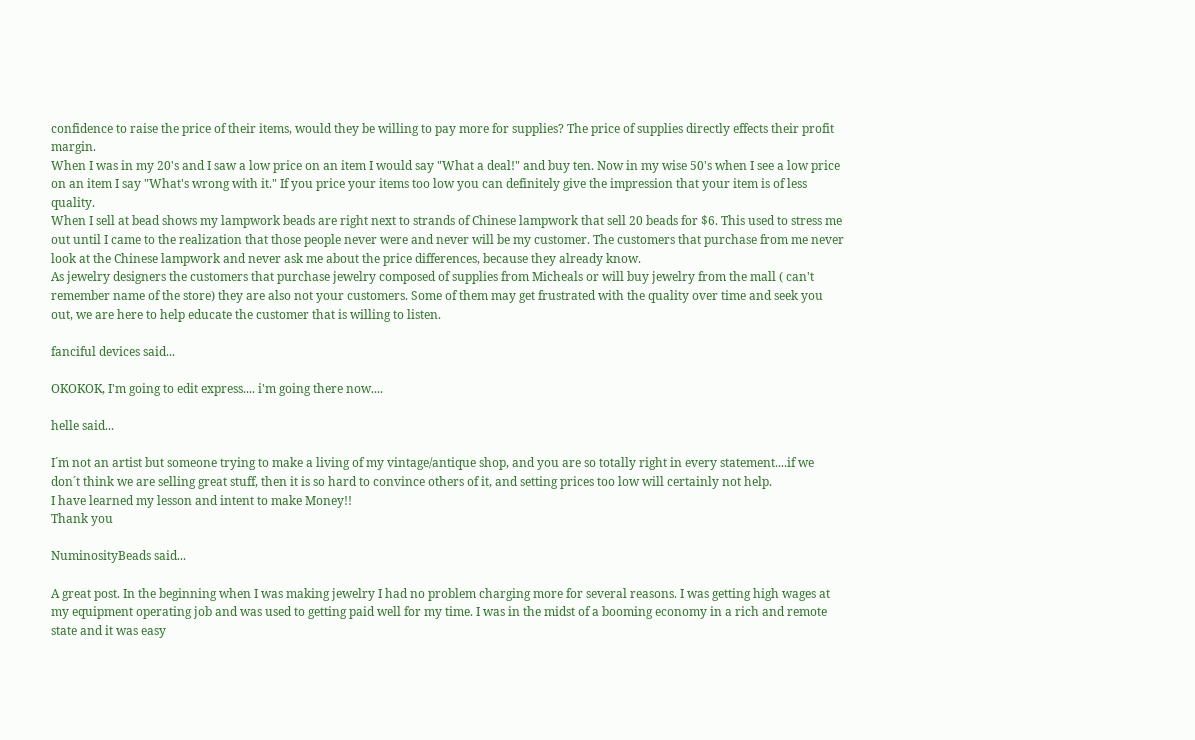confidence to raise the price of their items, would they be willing to pay more for supplies? The price of supplies directly effects their profit margin.
When I was in my 20's and I saw a low price on an item I would say "What a deal!" and buy ten. Now in my wise 50's when I see a low price on an item I say "What's wrong with it." If you price your items too low you can definitely give the impression that your item is of less quality.
When I sell at bead shows my lampwork beads are right next to strands of Chinese lampwork that sell 20 beads for $6. This used to stress me out until I came to the realization that those people never were and never will be my customer. The customers that purchase from me never look at the Chinese lampwork and never ask me about the price differences, because they already know.
As jewelry designers the customers that purchase jewelry composed of supplies from Micheals or will buy jewelry from the mall ( can't remember name of the store) they are also not your customers. Some of them may get frustrated with the quality over time and seek you out, we are here to help educate the customer that is willing to listen.

fanciful devices said...

OKOKOK, I'm going to edit express.... i'm going there now....

helle said...

I´m not an artist but someone trying to make a living of my vintage/antique shop, and you are so totally right in every statement....if we don´t think we are selling great stuff, then it is so hard to convince others of it, and setting prices too low will certainly not help.
I have learned my lesson and intent to make Money!!
Thank you

NuminosityBeads said...

A great post. In the beginning when I was making jewelry I had no problem charging more for several reasons. I was getting high wages at my equipment operating job and was used to getting paid well for my time. I was in the midst of a booming economy in a rich and remote state and it was easy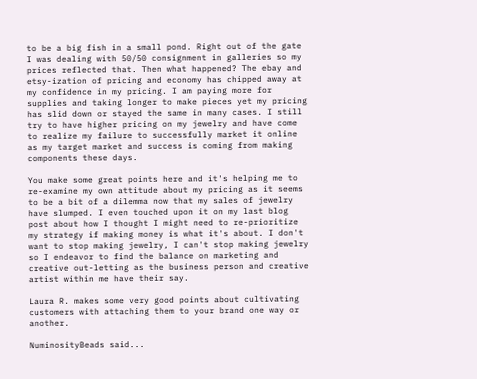to be a big fish in a small pond. Right out of the gate I was dealing with 50/50 consignment in galleries so my prices reflected that. Then what happened? The ebay and etsy-ization of pricing and economy has chipped away at my confidence in my pricing. I am paying more for supplies and taking longer to make pieces yet my pricing has slid down or stayed the same in many cases. I still try to have higher pricing on my jewelry and have come to realize my failure to successfully market it online as my target market and success is coming from making components these days.

You make some great points here and it's helping me to re-examine my own attitude about my pricing as it seems to be a bit of a dilemma now that my sales of jewelry have slumped. I even touched upon it on my last blog post about how I thought I might need to re-prioritize my strategy if making money is what it's about. I don't want to stop making jewelry, I can't stop making jewelry so I endeavor to find the balance on marketing and creative out-letting as the business person and creative artist within me have their say.

Laura R. makes some very good points about cultivating customers with attaching them to your brand one way or another.

NuminosityBeads said...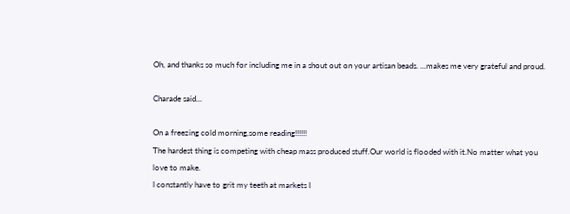Oh, and thanks so much for including me in a shout out on your artisan beads. ...makes me very grateful and proud.

Charade said...

On a freezing cold morning,some reading!!!!!!
The hardest thing is competing with cheap mass produced stuff.Our world is flooded with it.No matter what you love to make.
I constantly have to grit my teeth at markets I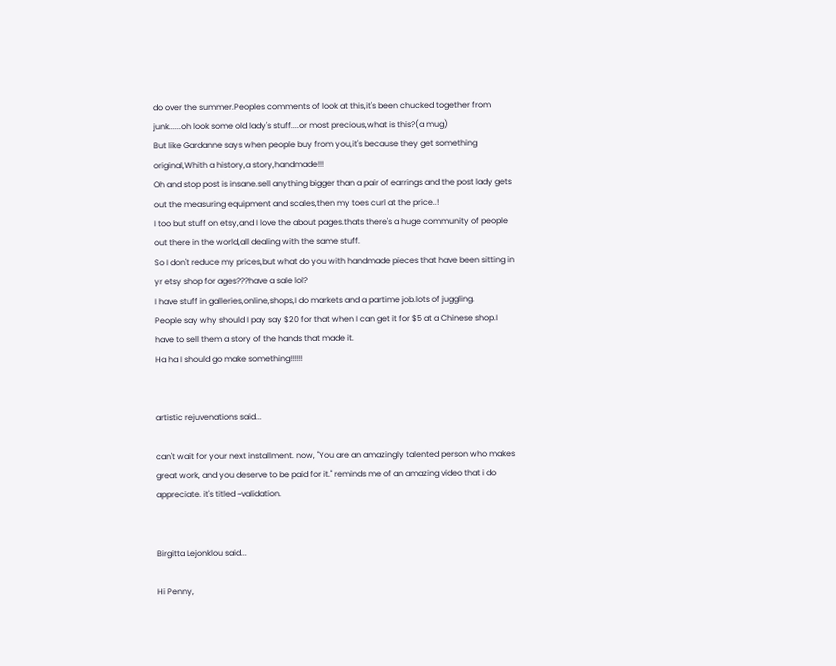do over the summer.Peoples comments of look at this,it's been chucked together from junk......oh look some old lady's stuff....or most precious,what is this?(a mug)
But like Gardanne says when people buy from you,it's because they get something original,Whith a history,a story,handmade!!!
Oh and stop post is insane.sell anything bigger than a pair of earrings and the post lady gets out the measuring equipment and scales,then my toes curl at the price..!
I too but stuff on etsy,and I love the about pages.thats there's a huge community of people out there in the world,all dealing with the same stuff.
So I don't reduce my prices,but what do you with handmade pieces that have been sitting in yr etsy shop for ages???have a sale lol?
I have stuff in galleries,online,shops,I do markets and a partime job.lots of juggling.
People say why should I pay say $20 for that when I can get it for $5 at a Chinese shop.I have to sell them a story of the hands that made it.
Ha ha I should go make something!!!!!!


artistic rejuvenations said...

can't wait for your next installment. now, "You are an amazingly talented person who makes great work, and you deserve to be paid for it." reminds me of an amazing video that i do appreciate. it's titled ~validation.


Birgitta Lejonklou said...

Hi Penny,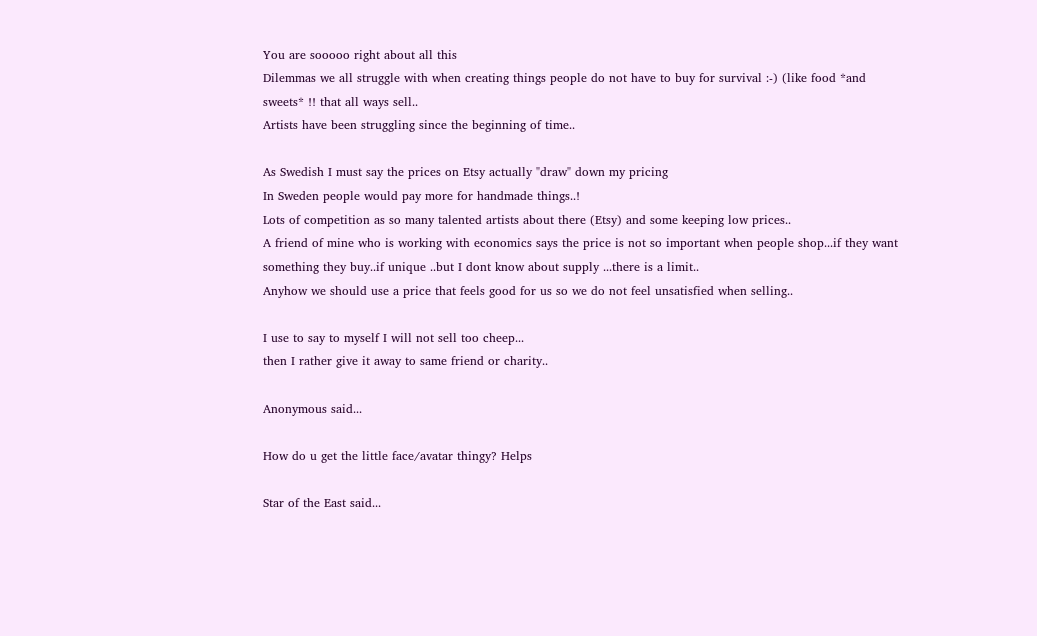You are sooooo right about all this
Dilemmas we all struggle with when creating things people do not have to buy for survival :-) (like food *and sweets* !! that all ways sell..
Artists have been struggling since the beginning of time..

As Swedish I must say the prices on Etsy actually "draw" down my pricing
In Sweden people would pay more for handmade things..!
Lots of competition as so many talented artists about there (Etsy) and some keeping low prices..
A friend of mine who is working with economics says the price is not so important when people shop...if they want something they buy..if unique ..but I dont know about supply ...there is a limit..
Anyhow we should use a price that feels good for us so we do not feel unsatisfied when selling..

I use to say to myself I will not sell too cheep...
then I rather give it away to same friend or charity..

Anonymous said...

How do u get the little face/avatar thingy? Helps

Star of the East said...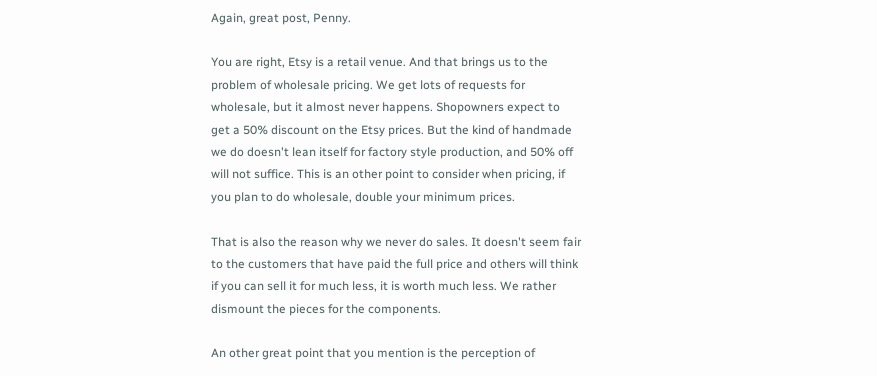Again, great post, Penny.

You are right, Etsy is a retail venue. And that brings us to the problem of wholesale pricing. We get lots of requests for wholesale, but it almost never happens. Shopowners expect to get a 50% discount on the Etsy prices. But the kind of handmade we do doesn't lean itself for factory style production, and 50% off will not suffice. This is an other point to consider when pricing, if you plan to do wholesale, double your minimum prices.

That is also the reason why we never do sales. It doesn't seem fair to the customers that have paid the full price and others will think if you can sell it for much less, it is worth much less. We rather dismount the pieces for the components.

An other great point that you mention is the perception of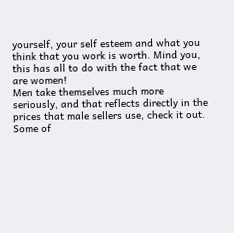yourself, your self esteem and what you think that you work is worth. Mind you, this has all to do with the fact that we are women!
Men take themselves much more seriously, and that reflects directly in the prices that male sellers use, check it out.
Some of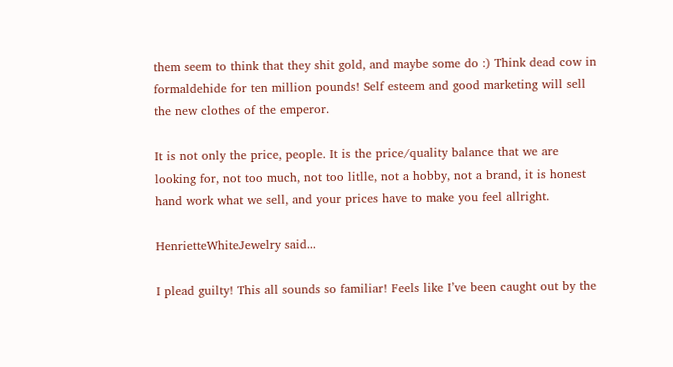them seem to think that they shit gold, and maybe some do :) Think dead cow in formaldehide for ten million pounds! Self esteem and good marketing will sell the new clothes of the emperor.

It is not only the price, people. It is the price/quality balance that we are looking for, not too much, not too litlle, not a hobby, not a brand, it is honest hand work what we sell, and your prices have to make you feel allright.

HenrietteWhiteJewelry said...

I plead guilty! This all sounds so familiar! Feels like I’ve been caught out by the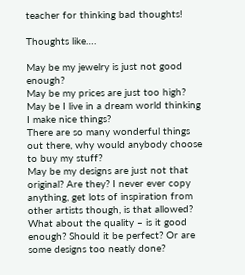teacher for thinking bad thoughts!

Thoughts like….

May be my jewelry is just not good enough?
May be my prices are just too high?
May be I live in a dream world thinking I make nice things?
There are so many wonderful things out there, why would anybody choose to buy my stuff?
May be my designs are just not that original? Are they? I never ever copy anything, get lots of inspiration from other artists though, is that allowed?
What about the quality – is it good enough? Should it be perfect? Or are some designs too neatly done?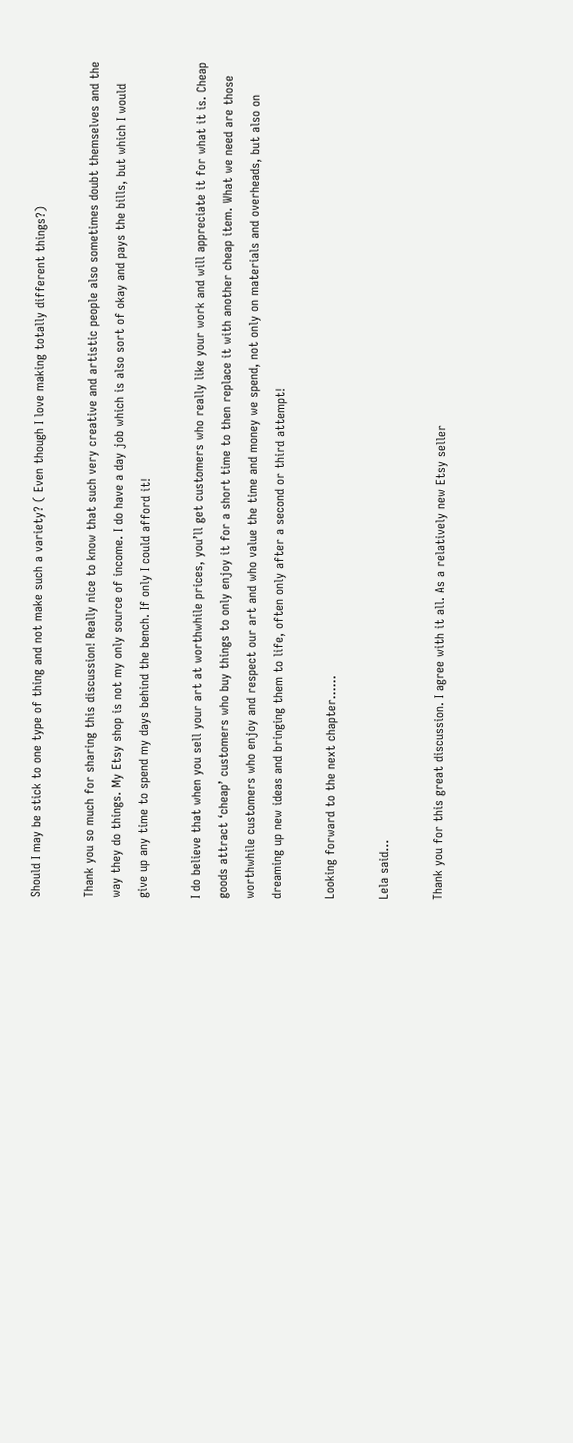Should I may be stick to one type of thing and not make such a variety? ( Even though I love making totally different things?)

Thank you so much for sharing this discussion! Really nice to know that such very creative and artistic people also sometimes doubt themselves and the way they do things. My Etsy shop is not my only source of income. I do have a day job which is also sort of okay and pays the bills, but which I would give up any time to spend my days behind the bench. If only I could afford it!

I do believe that when you sell your art at worthwhile prices, you’ll get customers who really like your work and will appreciate it for what it is. Cheap goods attract ‘cheap’ customers who buy things to only enjoy it for a short time to then replace it with another cheap item. What we need are those worthwhile customers who enjoy and respect our art and who value the time and money we spend, not only on materials and overheads, but also on dreaming up new ideas and bringing them to life, often only after a second or third attempt!

Looking forward to the next chapter……

Lela said...

Thank you for this great discussion. I agree with it all. As a relatively new Etsy seller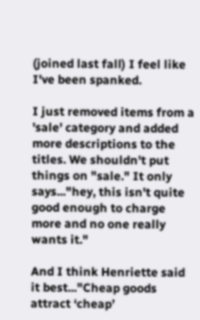(joined last fall) I feel like I've been spanked.

I just removed items from a 'sale' category and added more descriptions to the titles. We shouldn't put things on "sale." It only says..."hey, this isn't quite good enough to charge more and no one really wants it."

And I think Henriette said it best..."Cheap goods attract ‘cheap’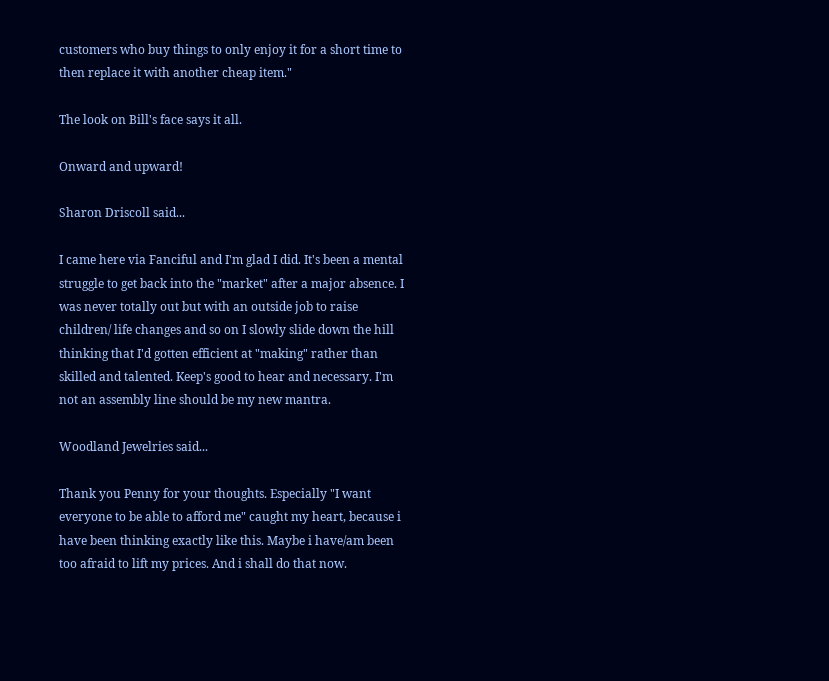customers who buy things to only enjoy it for a short time to then replace it with another cheap item."

The look on Bill's face says it all.

Onward and upward!

Sharon Driscoll said...

I came here via Fanciful and I'm glad I did. It's been a mental struggle to get back into the "market" after a major absence. I was never totally out but with an outside job to raise children/ life changes and so on I slowly slide down the hill thinking that I'd gotten efficient at "making" rather than skilled and talented. Keep's good to hear and necessary. I'm not an assembly line should be my new mantra.

Woodland Jewelries said...

Thank you Penny for your thoughts. Especially "I want everyone to be able to afford me" caught my heart, because i have been thinking exactly like this. Maybe i have/am been too afraid to lift my prices. And i shall do that now.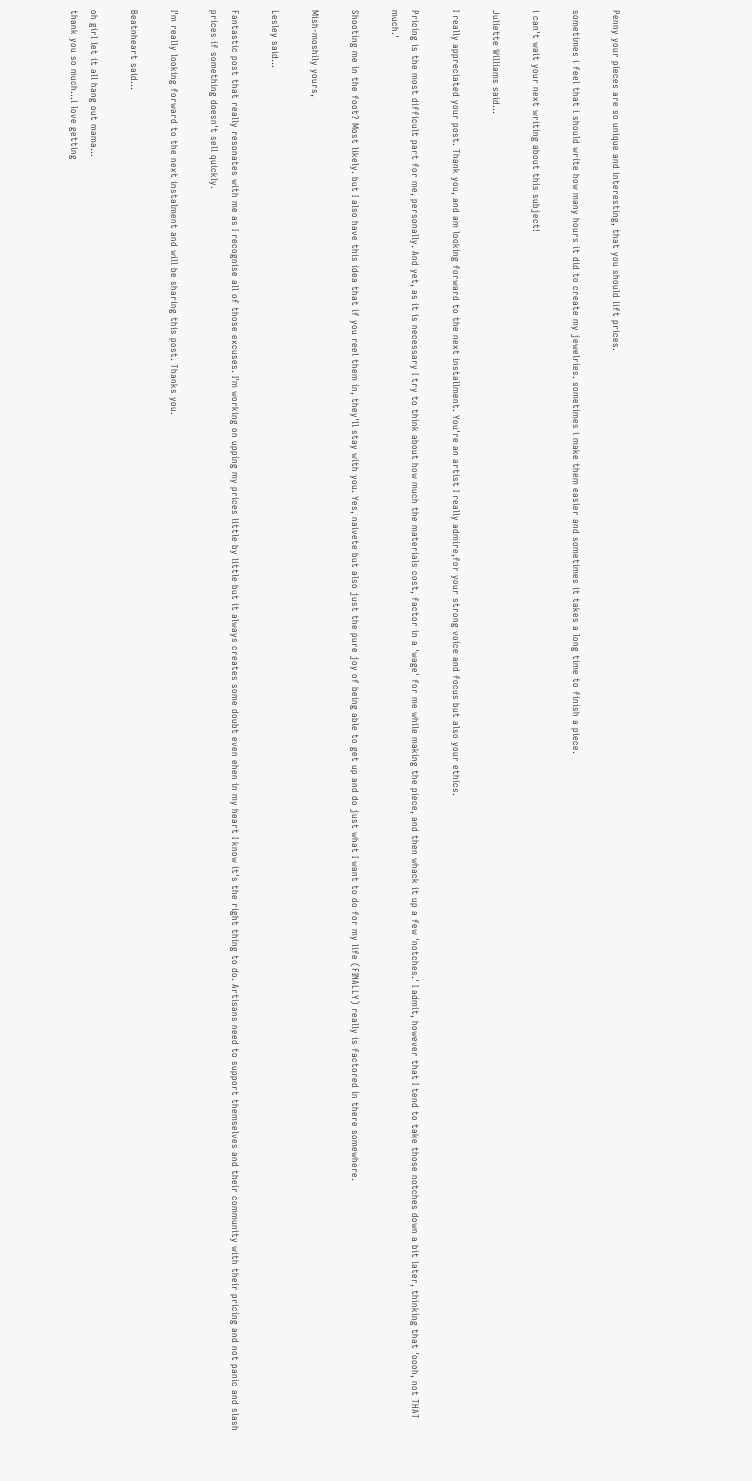Penny your pieces are so unique and interesting, that you should lift prices.

sometimes i feel that i should write how many hours it did to create my jewelries. sometimes i make them easier and sometimes it takes a long time to finish a piece.

i can't wait your next writing about this subject!

Juliette Williams said...

I really appreciated your post. Thank you, and am looking forward to the next installment. You're an artist I really admire,for your strong voice and focus but also your ethics.

Pricing is the most difficult part for me, personally. And yet, as it is necessary I try to think about how much the materials cost, factor in a 'wage' for me while making the piece, and then whack it up a few 'notches.' I admit, however that I tend to take those notches down a bit later, thinking that 'oooh, not THAT much.'

Shooting me in the foot? Most likely. but I also have this idea that if you reel them in, they'll stay with you. Yes, naivete but also just the pure joy of being able to get up and do just what I want to do for my life (FINALLY) really is factored in there somewhere.

Mish-moshily yours,

Lesley said...

Fantastic post that really resonates with me as I recognise all of those excuses. I'm working on upping my prices little by little but it always creates some doubt even ehen in my heart I know it's the right thing to do. Artisans need to support themselves and their community with their pricing and not panic and slash prices if something doesn't sell quickly.

I'm really looking forward to the next instalment and will be sharing this post. Thanks you.

Beatnheart said...

oh girl let it all hang out mama...
thank you so much...i love getting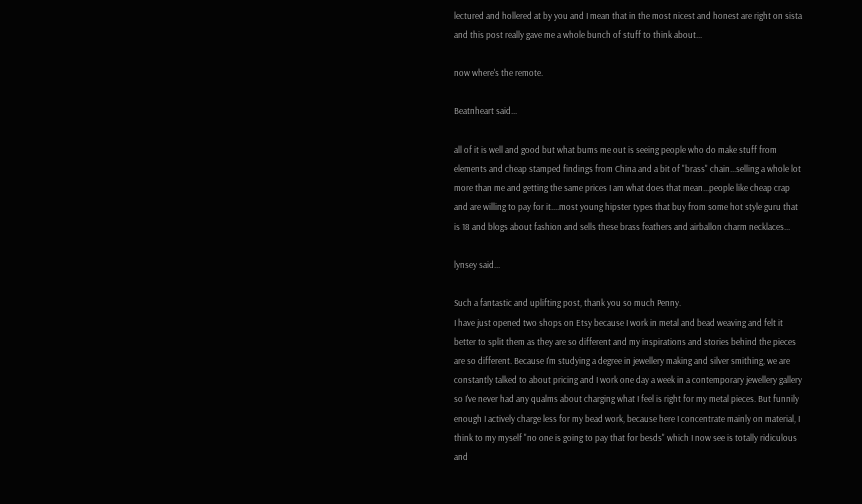lectured and hollered at by you and I mean that in the most nicest and honest are right on sista and this post really gave me a whole bunch of stuff to think about...

now where's the remote.

Beatnheart said...

all of it is well and good but what bums me out is seeing people who do make stuff from elements and cheap stamped findings from China and a bit of "brass" chain...selling a whole lot more than me and getting the same prices I am what does that mean...people like cheap crap and are willing to pay for it....most young hipster types that buy from some hot style guru that is 18 and blogs about fashion and sells these brass feathers and airballon charm necklaces...

lynsey said...

Such a fantastic and uplifting post, thank you so much Penny.
I have just opened two shops on Etsy because I work in metal and bead weaving and felt it better to split them as they are so different and my inspirations and stories behind the pieces are so different. Because I'm studying a degree in jewellery making and silver smithing, we are constantly talked to about pricing and I work one day a week in a contemporary jewellery gallery so I've never had any qualms about charging what I feel is right for my metal pieces. But funnily enough I actively charge less for my bead work, because here I concentrate mainly on material, I think to my myself "no one is going to pay that for besds" which I now see is totally ridiculous and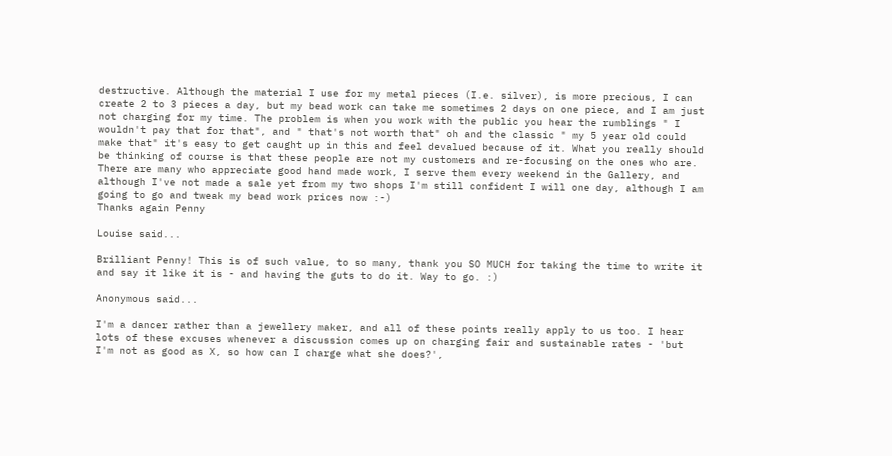destructive. Although the material I use for my metal pieces (I.e. silver), is more precious, I can create 2 to 3 pieces a day, but my bead work can take me sometimes 2 days on one piece, and I am just not charging for my time. The problem is when you work with the public you hear the rumblings " I wouldn't pay that for that", and " that's not worth that" oh and the classic " my 5 year old could make that" it's easy to get caught up in this and feel devalued because of it. What you really should be thinking of course is that these people are not my customers and re-focusing on the ones who are. There are many who appreciate good hand made work, I serve them every weekend in the Gallery, and although I've not made a sale yet from my two shops I'm still confident I will one day, although I am going to go and tweak my bead work prices now :-)
Thanks again Penny

Louise said...

Brilliant Penny! This is of such value, to so many, thank you SO MUCH for taking the time to write it and say it like it is - and having the guts to do it. Way to go. :)

Anonymous said...

I'm a dancer rather than a jewellery maker, and all of these points really apply to us too. I hear lots of these excuses whenever a discussion comes up on charging fair and sustainable rates - 'but I'm not as good as X, so how can I charge what she does?',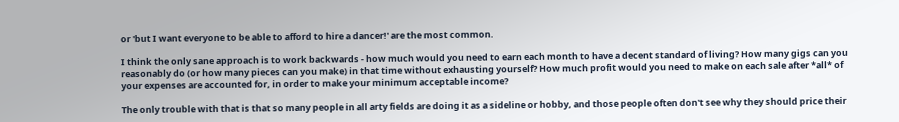or 'but I want everyone to be able to afford to hire a dancer!' are the most common.

I think the only sane approach is to work backwards - how much would you need to earn each month to have a decent standard of living? How many gigs can you reasonably do (or how many pieces can you make) in that time without exhausting yourself? How much profit would you need to make on each sale after *all* of your expenses are accounted for, in order to make your minimum acceptable income?

The only trouble with that is that so many people in all arty fields are doing it as a sideline or hobby, and those people often don't see why they should price their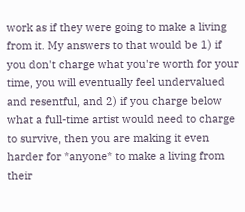work as if they were going to make a living from it. My answers to that would be 1) if you don't charge what you're worth for your time, you will eventually feel undervalued and resentful, and 2) if you charge below what a full-time artist would need to charge to survive, then you are making it even harder for *anyone* to make a living from their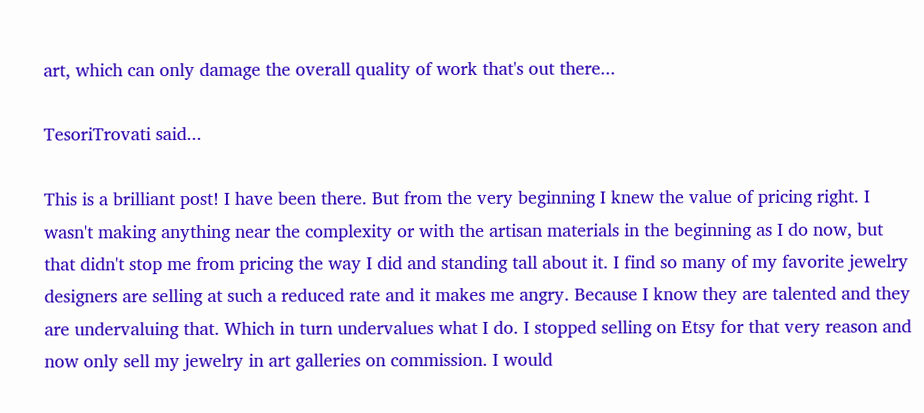art, which can only damage the overall quality of work that's out there...

TesoriTrovati said...

This is a brilliant post! I have been there. But from the very beginning I knew the value of pricing right. I wasn't making anything near the complexity or with the artisan materials in the beginning as I do now, but that didn't stop me from pricing the way I did and standing tall about it. I find so many of my favorite jewelry designers are selling at such a reduced rate and it makes me angry. Because I know they are talented and they are undervaluing that. Which in turn undervalues what I do. I stopped selling on Etsy for that very reason and now only sell my jewelry in art galleries on commission. I would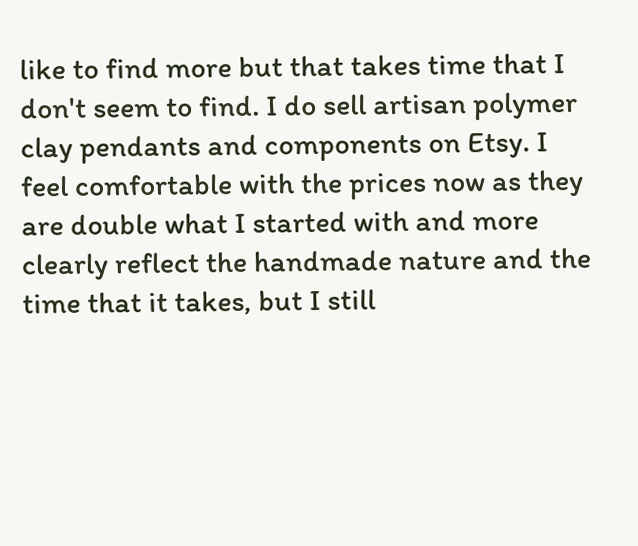like to find more but that takes time that I don't seem to find. I do sell artisan polymer clay pendants and components on Etsy. I feel comfortable with the prices now as they are double what I started with and more clearly reflect the handmade nature and the time that it takes, but I still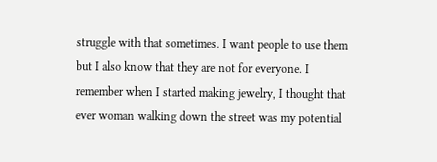struggle with that sometimes. I want people to use them but I also know that they are not for everyone. I remember when I started making jewelry, I thought that ever woman walking down the street was my potential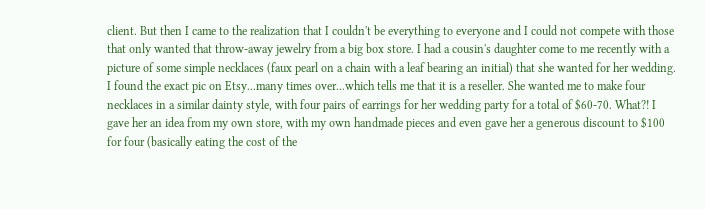client. But then I came to the realization that I couldn't be everything to everyone and I could not compete with those that only wanted that throw-away jewelry from a big box store. I had a cousin's daughter come to me recently with a picture of some simple necklaces (faux pearl on a chain with a leaf bearing an initial) that she wanted for her wedding. I found the exact pic on Etsy...many times over...which tells me that it is a reseller. She wanted me to make four necklaces in a similar dainty style, with four pairs of earrings for her wedding party for a total of $60-70. What?! I gave her an idea from my own store, with my own handmade pieces and even gave her a generous discount to $100 for four (basically eating the cost of the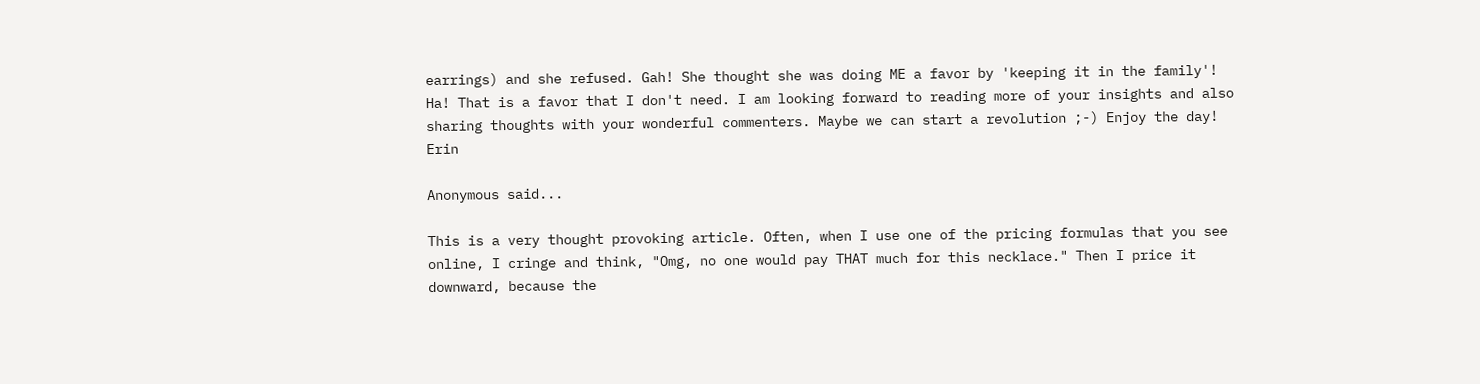earrings) and she refused. Gah! She thought she was doing ME a favor by 'keeping it in the family'! Ha! That is a favor that I don't need. I am looking forward to reading more of your insights and also sharing thoughts with your wonderful commenters. Maybe we can start a revolution ;-) Enjoy the day! Erin

Anonymous said...

This is a very thought provoking article. Often, when I use one of the pricing formulas that you see online, I cringe and think, "Omg, no one would pay THAT much for this necklace." Then I price it downward, because the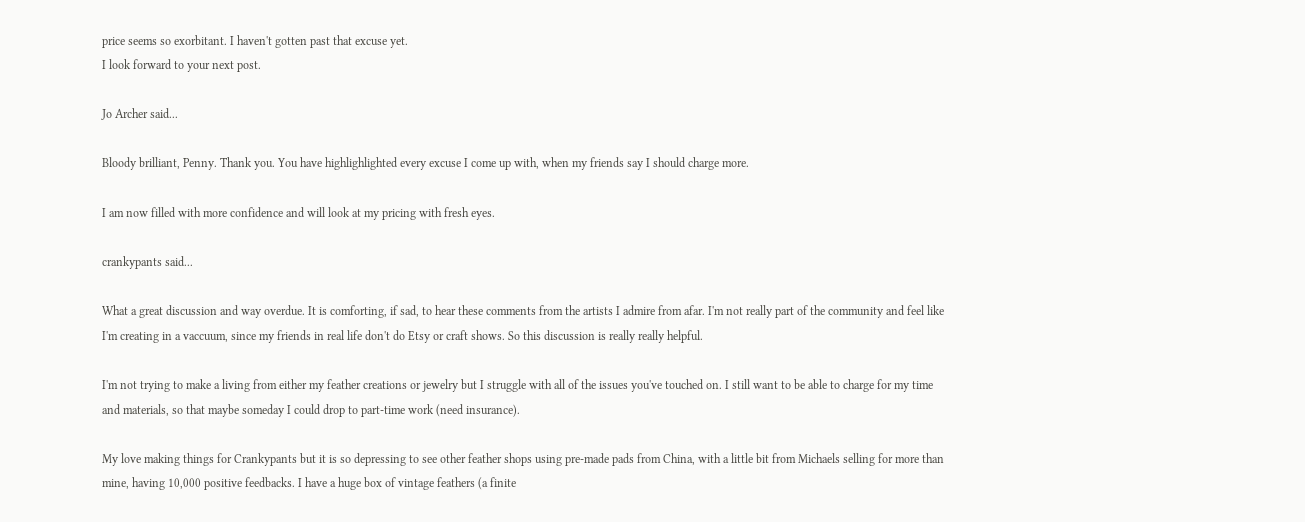price seems so exorbitant. I haven't gotten past that excuse yet.
I look forward to your next post.

Jo Archer said...

Bloody brilliant, Penny. Thank you. You have highlighlighted every excuse I come up with, when my friends say I should charge more.

I am now filled with more confidence and will look at my pricing with fresh eyes.

crankypants said...

What a great discussion and way overdue. It is comforting, if sad, to hear these comments from the artists I admire from afar. I'm not really part of the community and feel like I'm creating in a vaccuum, since my friends in real life don't do Etsy or craft shows. So this discussion is really really helpful.

I'm not trying to make a living from either my feather creations or jewelry but I struggle with all of the issues you've touched on. I still want to be able to charge for my time and materials, so that maybe someday I could drop to part-time work (need insurance).

My love making things for Crankypants but it is so depressing to see other feather shops using pre-made pads from China, with a little bit from Michaels selling for more than mine, having 10,000 positive feedbacks. I have a huge box of vintage feathers (a finite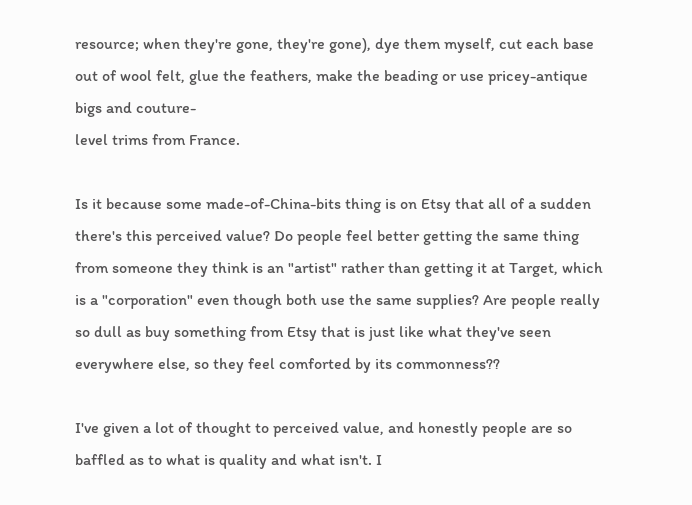resource; when they're gone, they're gone), dye them myself, cut each base out of wool felt, glue the feathers, make the beading or use pricey-antique bigs and couture-
level trims from France.

Is it because some made-of-China-bits thing is on Etsy that all of a sudden there's this perceived value? Do people feel better getting the same thing from someone they think is an "artist" rather than getting it at Target, which is a "corporation" even though both use the same supplies? Are people really so dull as buy something from Etsy that is just like what they've seen everywhere else, so they feel comforted by its commonness??

I've given a lot of thought to perceived value, and honestly people are so baffled as to what is quality and what isn't. I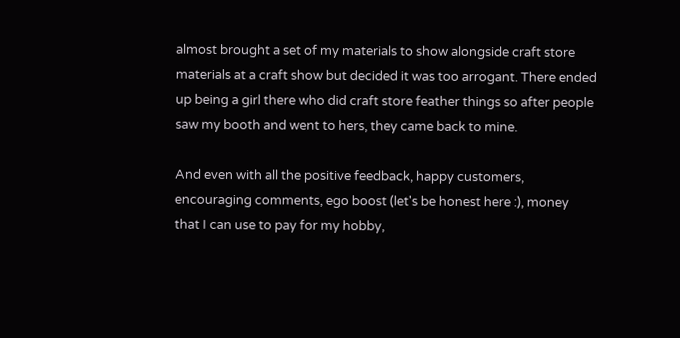almost brought a set of my materials to show alongside craft store materials at a craft show but decided it was too arrogant. There ended up being a girl there who did craft store feather things so after people saw my booth and went to hers, they came back to mine.

And even with all the positive feedback, happy customers, encouraging comments, ego boost (let's be honest here :), money that I can use to pay for my hobby,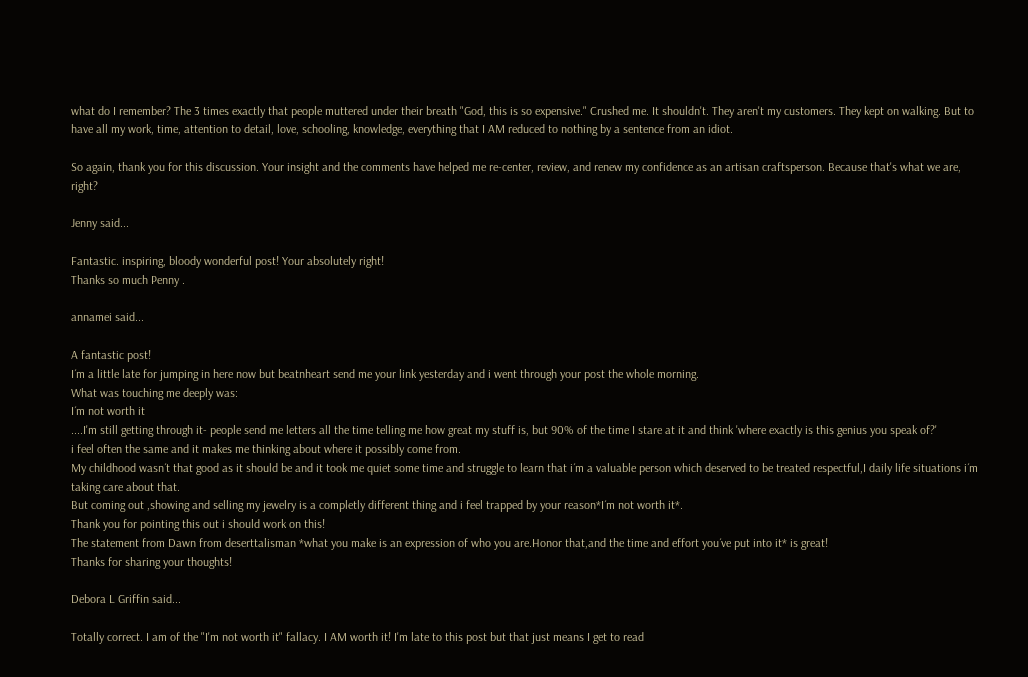what do I remember? The 3 times exactly that people muttered under their breath "God, this is so expensive." Crushed me. It shouldn't. They aren't my customers. They kept on walking. But to have all my work, time, attention to detail, love, schooling, knowledge, everything that I AM reduced to nothing by a sentence from an idiot.

So again, thank you for this discussion. Your insight and the comments have helped me re-center, review, and renew my confidence as an artisan craftsperson. Because that's what we are, right?

Jenny said...

Fantastic. inspiring, bloody wonderful post! Your absolutely right!
Thanks so much Penny .

annamei said...

A fantastic post!
I´m a little late for jumping in here now but beatnheart send me your link yesterday and i went through your post the whole morning.
What was touching me deeply was:
I´m not worth it
....I'm still getting through it- people send me letters all the time telling me how great my stuff is, but 90% of the time I stare at it and think 'where exactly is this genius you speak of?'
i feel often the same and it makes me thinking about where it possibly come from.
My childhood wasn´t that good as it should be and it took me quiet some time and struggle to learn that i´m a valuable person which deserved to be treated respectful,I daily life situations i´m taking care about that.
But coming out ,showing and selling my jewelry is a completly different thing and i feel trapped by your reason*I´m not worth it*.
Thank you for pointing this out i should work on this!
The statement from Dawn from deserttalisman *what you make is an expression of who you are.Honor that,and the time and effort you´ve put into it* is great!
Thanks for sharing your thoughts!

Debora L Griffin said...

Totally correct. I am of the "I'm not worth it" fallacy. I AM worth it! I'm late to this post but that just means I get to read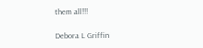them all!!!

Debora L Griffin